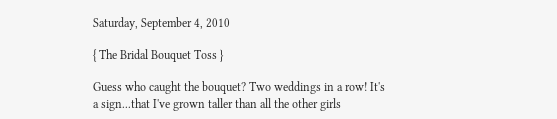Saturday, September 4, 2010

{ The Bridal Bouquet Toss }

Guess who caught the bouquet? Two weddings in a row! It's a sign...that I've grown taller than all the other girls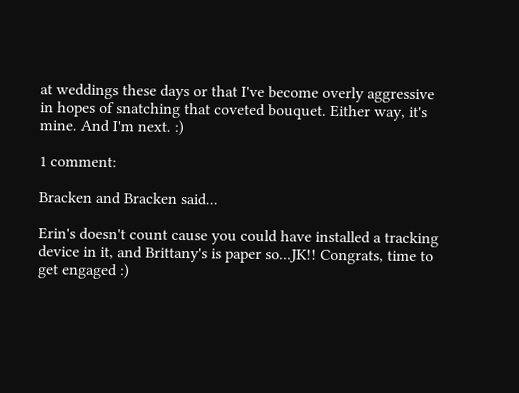at weddings these days or that I've become overly aggressive in hopes of snatching that coveted bouquet. Either way, it's mine. And I'm next. :)

1 comment:

Bracken and Bracken said...

Erin's doesn't count cause you could have installed a tracking device in it, and Brittany's is paper so...JK!! Congrats, time to get engaged :)